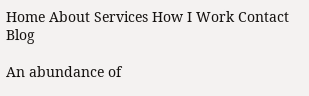Home About Services How I Work Contact Blog

An abundance of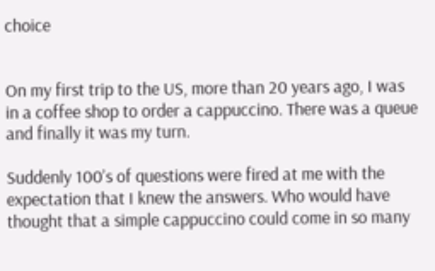choice


On my first trip to the US, more than 20 years ago, I was in a coffee shop to order a cappuccino. There was a queue and finally it was my turn.

Suddenly 100’s of questions were fired at me with the expectation that I knew the answers. Who would have thought that a simple cappuccino could come in so many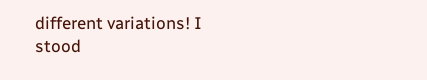different variations! I stood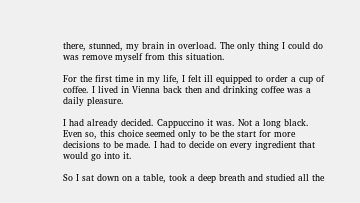there, stunned, my brain in overload. The only thing I could do was remove myself from this situation.

For the first time in my life, I felt ill equipped to order a cup of coffee. I lived in Vienna back then and drinking coffee was a daily pleasure.

I had already decided. Cappuccino it was. Not a long black. Even so, this choice seemed only to be the start for more decisions to be made. I had to decide on every ingredient that would go into it.

So I sat down on a table, took a deep breath and studied all the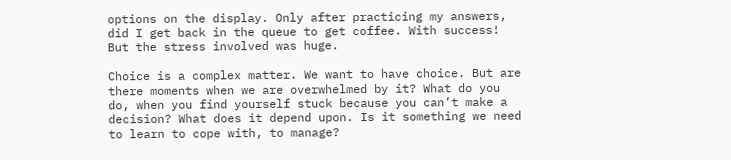options on the display. Only after practicing my answers, did I get back in the queue to get coffee. With success! But the stress involved was huge.

Choice is a complex matter. We want to have choice. But are there moments when we are overwhelmed by it? What do you do, when you find yourself stuck because you can’t make a decision? What does it depend upon. Is it something we need to learn to cope with, to manage?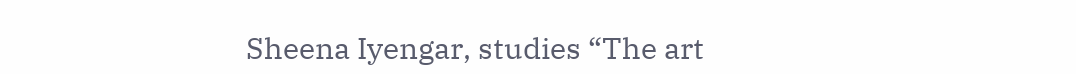Sheena Iyengar, studies “The art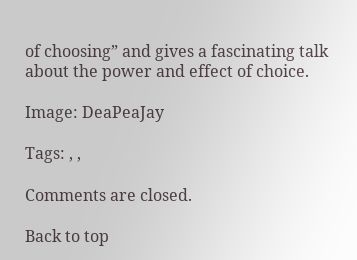of choosing” and gives a fascinating talk about the power and effect of choice.

Image: DeaPeaJay

Tags: , ,

Comments are closed.

Back to top